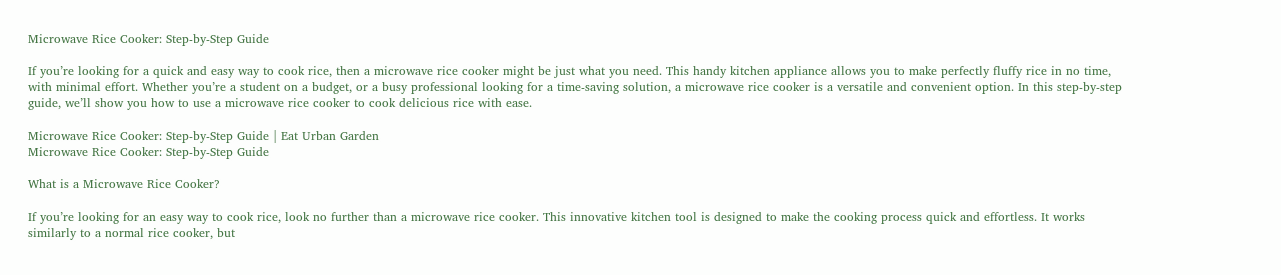Microwave Rice Cooker: Step-by-Step Guide

If you’re looking for a quick and easy way to cook rice, then a microwave rice cooker might be just what you need. This handy kitchen appliance allows you to make perfectly fluffy rice in no time, with minimal effort. Whether you’re a student on a budget, or a busy professional looking for a time-saving solution, a microwave rice cooker is a versatile and convenient option. In this step-by-step guide, we’ll show you how to use a microwave rice cooker to cook delicious rice with ease.

Microwave Rice Cooker: Step-by-Step Guide | Eat Urban Garden
Microwave Rice Cooker: Step-by-Step Guide

What is a Microwave Rice Cooker?

If you’re looking for an easy way to cook rice, look no further than a microwave rice cooker. This innovative kitchen tool is designed to make the cooking process quick and effortless. It works similarly to a normal rice cooker, but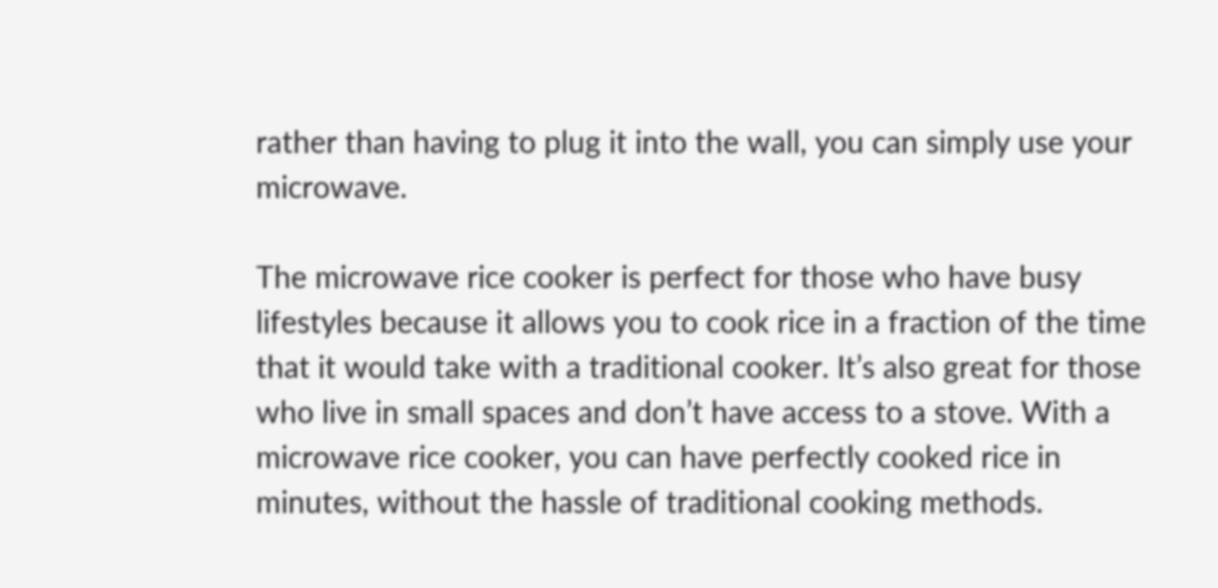rather than having to plug it into the wall, you can simply use your microwave.

The microwave rice cooker is perfect for those who have busy lifestyles because it allows you to cook rice in a fraction of the time that it would take with a traditional cooker. It’s also great for those who live in small spaces and don’t have access to a stove. With a microwave rice cooker, you can have perfectly cooked rice in minutes, without the hassle of traditional cooking methods.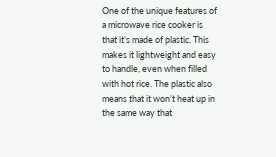One of the unique features of a microwave rice cooker is that it’s made of plastic. This makes it lightweight and easy to handle, even when filled with hot rice. The plastic also means that it won’t heat up in the same way that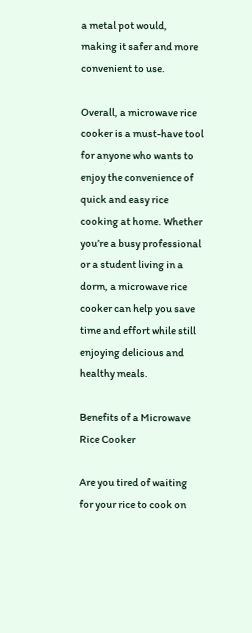a metal pot would, making it safer and more convenient to use.

Overall, a microwave rice cooker is a must-have tool for anyone who wants to enjoy the convenience of quick and easy rice cooking at home. Whether you’re a busy professional or a student living in a dorm, a microwave rice cooker can help you save time and effort while still enjoying delicious and healthy meals.

Benefits of a Microwave Rice Cooker

Are you tired of waiting for your rice to cook on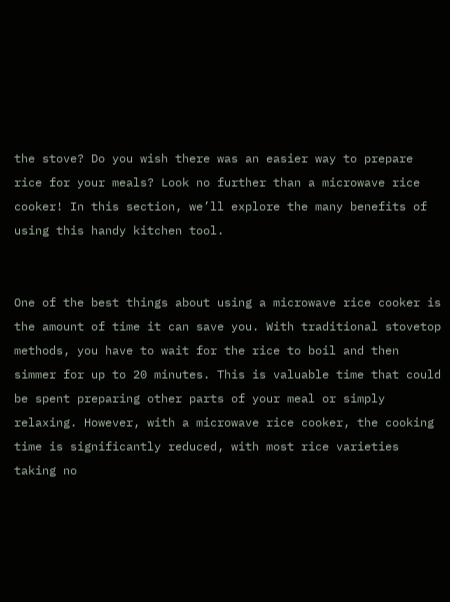the stove? Do you wish there was an easier way to prepare rice for your meals? Look no further than a microwave rice cooker! In this section, we’ll explore the many benefits of using this handy kitchen tool.


One of the best things about using a microwave rice cooker is the amount of time it can save you. With traditional stovetop methods, you have to wait for the rice to boil and then simmer for up to 20 minutes. This is valuable time that could be spent preparing other parts of your meal or simply relaxing. However, with a microwave rice cooker, the cooking time is significantly reduced, with most rice varieties taking no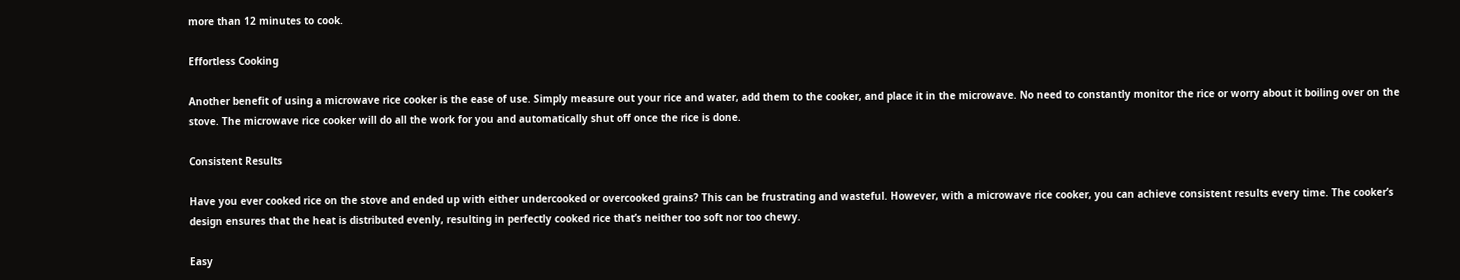more than 12 minutes to cook.

Effortless Cooking

Another benefit of using a microwave rice cooker is the ease of use. Simply measure out your rice and water, add them to the cooker, and place it in the microwave. No need to constantly monitor the rice or worry about it boiling over on the stove. The microwave rice cooker will do all the work for you and automatically shut off once the rice is done.

Consistent Results

Have you ever cooked rice on the stove and ended up with either undercooked or overcooked grains? This can be frustrating and wasteful. However, with a microwave rice cooker, you can achieve consistent results every time. The cooker’s design ensures that the heat is distributed evenly, resulting in perfectly cooked rice that’s neither too soft nor too chewy.

Easy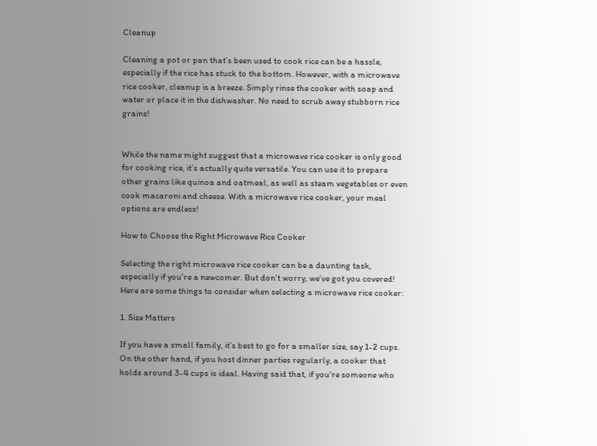Cleanup

Cleaning a pot or pan that’s been used to cook rice can be a hassle, especially if the rice has stuck to the bottom. However, with a microwave rice cooker, cleanup is a breeze. Simply rinse the cooker with soap and water or place it in the dishwasher. No need to scrub away stubborn rice grains!


While the name might suggest that a microwave rice cooker is only good for cooking rice, it’s actually quite versatile. You can use it to prepare other grains like quinoa and oatmeal, as well as steam vegetables or even cook macaroni and cheese. With a microwave rice cooker, your meal options are endless!

How to Choose the Right Microwave Rice Cooker

Selecting the right microwave rice cooker can be a daunting task, especially if you’re a newcomer. But don’t worry, we’ve got you covered! Here are some things to consider when selecting a microwave rice cooker:

1. Size Matters

If you have a small family, it’s best to go for a smaller size, say 1-2 cups. On the other hand, if you host dinner parties regularly, a cooker that holds around 3-4 cups is ideal. Having said that, if you’re someone who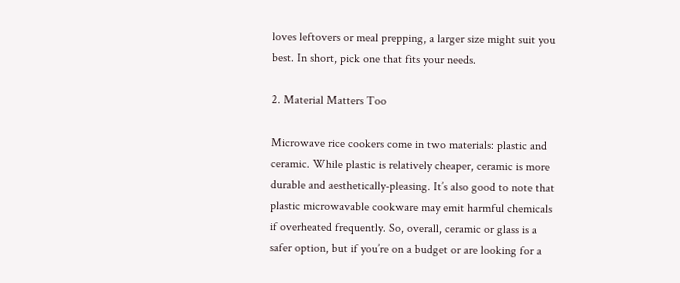loves leftovers or meal prepping, a larger size might suit you best. In short, pick one that fits your needs.

2. Material Matters Too

Microwave rice cookers come in two materials: plastic and ceramic. While plastic is relatively cheaper, ceramic is more durable and aesthetically-pleasing. It’s also good to note that plastic microwavable cookware may emit harmful chemicals if overheated frequently. So, overall, ceramic or glass is a safer option, but if you’re on a budget or are looking for a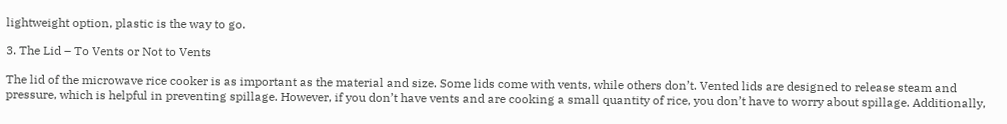lightweight option, plastic is the way to go.

3. The Lid – To Vents or Not to Vents

The lid of the microwave rice cooker is as important as the material and size. Some lids come with vents, while others don’t. Vented lids are designed to release steam and pressure, which is helpful in preventing spillage. However, if you don’t have vents and are cooking a small quantity of rice, you don’t have to worry about spillage. Additionally,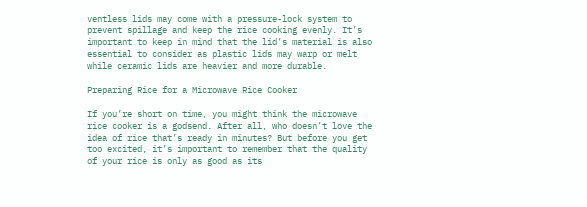ventless lids may come with a pressure-lock system to prevent spillage and keep the rice cooking evenly. It’s important to keep in mind that the lid’s material is also essential to consider as plastic lids may warp or melt while ceramic lids are heavier and more durable.

Preparing Rice for a Microwave Rice Cooker

If you’re short on time, you might think the microwave rice cooker is a godsend. After all, who doesn’t love the idea of rice that’s ready in minutes? But before you get too excited, it’s important to remember that the quality of your rice is only as good as its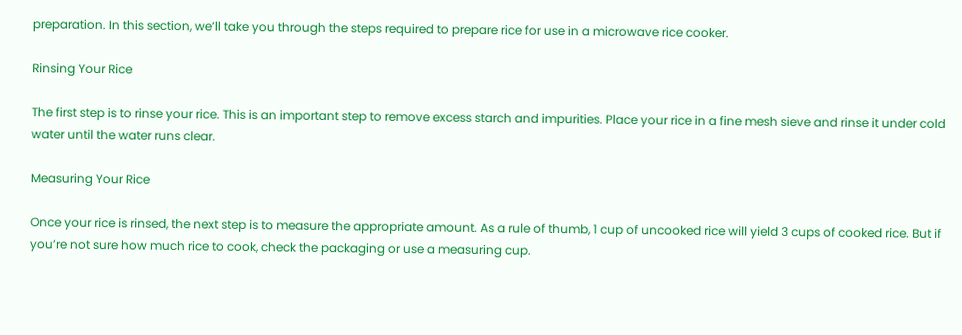preparation. In this section, we’ll take you through the steps required to prepare rice for use in a microwave rice cooker.

Rinsing Your Rice

The first step is to rinse your rice. This is an important step to remove excess starch and impurities. Place your rice in a fine mesh sieve and rinse it under cold water until the water runs clear.

Measuring Your Rice

Once your rice is rinsed, the next step is to measure the appropriate amount. As a rule of thumb, 1 cup of uncooked rice will yield 3 cups of cooked rice. But if you’re not sure how much rice to cook, check the packaging or use a measuring cup.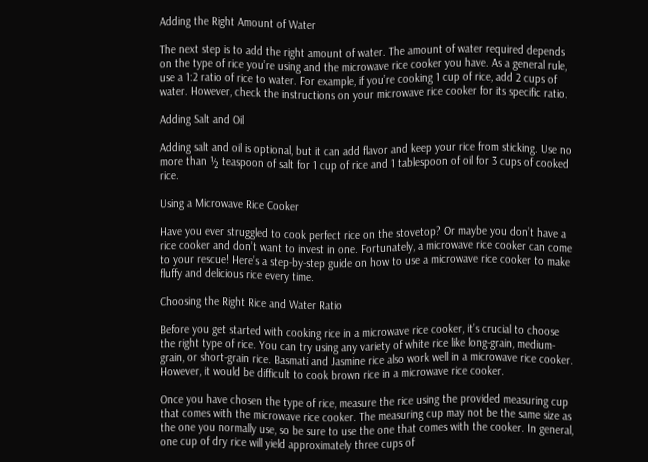Adding the Right Amount of Water

The next step is to add the right amount of water. The amount of water required depends on the type of rice you’re using and the microwave rice cooker you have. As a general rule, use a 1:2 ratio of rice to water. For example, if you’re cooking 1 cup of rice, add 2 cups of water. However, check the instructions on your microwave rice cooker for its specific ratio.

Adding Salt and Oil

Adding salt and oil is optional, but it can add flavor and keep your rice from sticking. Use no more than ½ teaspoon of salt for 1 cup of rice and 1 tablespoon of oil for 3 cups of cooked rice.

Using a Microwave Rice Cooker

Have you ever struggled to cook perfect rice on the stovetop? Or maybe you don’t have a rice cooker and don’t want to invest in one. Fortunately, a microwave rice cooker can come to your rescue! Here’s a step-by-step guide on how to use a microwave rice cooker to make fluffy and delicious rice every time.

Choosing the Right Rice and Water Ratio

Before you get started with cooking rice in a microwave rice cooker, it’s crucial to choose the right type of rice. You can try using any variety of white rice like long-grain, medium-grain, or short-grain rice. Basmati and Jasmine rice also work well in a microwave rice cooker. However, it would be difficult to cook brown rice in a microwave rice cooker.

Once you have chosen the type of rice, measure the rice using the provided measuring cup that comes with the microwave rice cooker. The measuring cup may not be the same size as the one you normally use, so be sure to use the one that comes with the cooker. In general, one cup of dry rice will yield approximately three cups of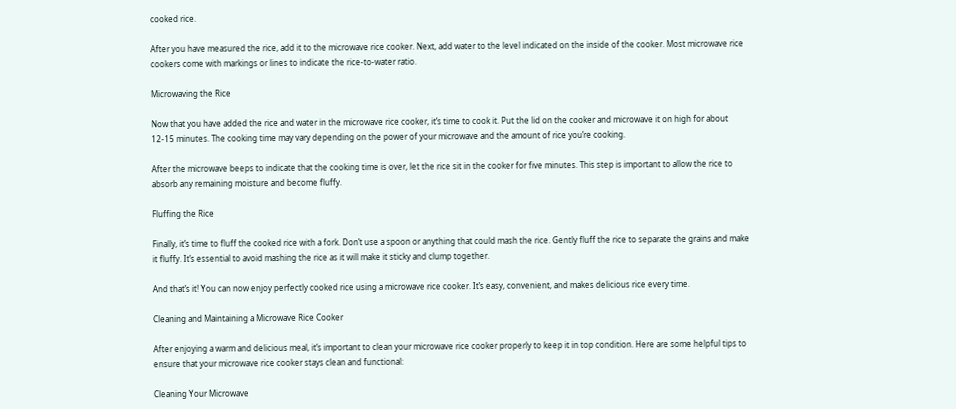cooked rice.

After you have measured the rice, add it to the microwave rice cooker. Next, add water to the level indicated on the inside of the cooker. Most microwave rice cookers come with markings or lines to indicate the rice-to-water ratio.

Microwaving the Rice

Now that you have added the rice and water in the microwave rice cooker, it’s time to cook it. Put the lid on the cooker and microwave it on high for about 12-15 minutes. The cooking time may vary depending on the power of your microwave and the amount of rice you’re cooking.

After the microwave beeps to indicate that the cooking time is over, let the rice sit in the cooker for five minutes. This step is important to allow the rice to absorb any remaining moisture and become fluffy.

Fluffing the Rice

Finally, it’s time to fluff the cooked rice with a fork. Don’t use a spoon or anything that could mash the rice. Gently fluff the rice to separate the grains and make it fluffy. It’s essential to avoid mashing the rice as it will make it sticky and clump together.

And that’s it! You can now enjoy perfectly cooked rice using a microwave rice cooker. It’s easy, convenient, and makes delicious rice every time.

Cleaning and Maintaining a Microwave Rice Cooker

After enjoying a warm and delicious meal, it’s important to clean your microwave rice cooker properly to keep it in top condition. Here are some helpful tips to ensure that your microwave rice cooker stays clean and functional:

Cleaning Your Microwave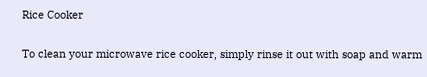Rice Cooker

To clean your microwave rice cooker, simply rinse it out with soap and warm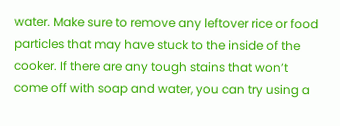water. Make sure to remove any leftover rice or food particles that may have stuck to the inside of the cooker. If there are any tough stains that won’t come off with soap and water, you can try using a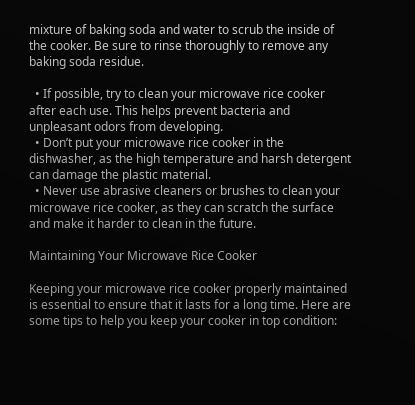mixture of baking soda and water to scrub the inside of the cooker. Be sure to rinse thoroughly to remove any baking soda residue.

  • If possible, try to clean your microwave rice cooker after each use. This helps prevent bacteria and unpleasant odors from developing.
  • Don’t put your microwave rice cooker in the dishwasher, as the high temperature and harsh detergent can damage the plastic material.
  • Never use abrasive cleaners or brushes to clean your microwave rice cooker, as they can scratch the surface and make it harder to clean in the future.

Maintaining Your Microwave Rice Cooker

Keeping your microwave rice cooker properly maintained is essential to ensure that it lasts for a long time. Here are some tips to help you keep your cooker in top condition: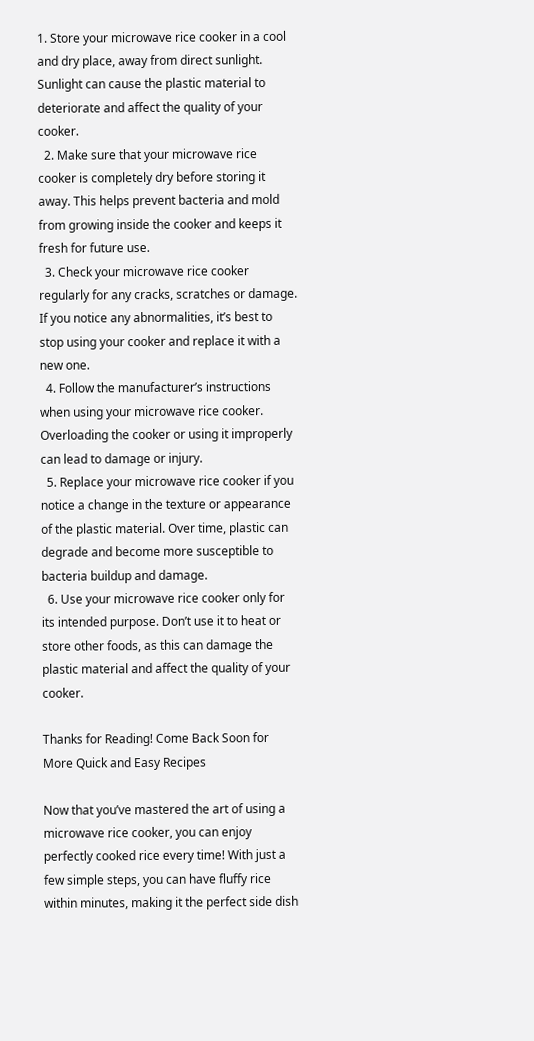1. Store your microwave rice cooker in a cool and dry place, away from direct sunlight. Sunlight can cause the plastic material to deteriorate and affect the quality of your cooker.
  2. Make sure that your microwave rice cooker is completely dry before storing it away. This helps prevent bacteria and mold from growing inside the cooker and keeps it fresh for future use.
  3. Check your microwave rice cooker regularly for any cracks, scratches or damage. If you notice any abnormalities, it’s best to stop using your cooker and replace it with a new one.
  4. Follow the manufacturer’s instructions when using your microwave rice cooker. Overloading the cooker or using it improperly can lead to damage or injury.
  5. Replace your microwave rice cooker if you notice a change in the texture or appearance of the plastic material. Over time, plastic can degrade and become more susceptible to bacteria buildup and damage.
  6. Use your microwave rice cooker only for its intended purpose. Don’t use it to heat or store other foods, as this can damage the plastic material and affect the quality of your cooker.

Thanks for Reading! Come Back Soon for More Quick and Easy Recipes

Now that you’ve mastered the art of using a microwave rice cooker, you can enjoy perfectly cooked rice every time! With just a few simple steps, you can have fluffy rice within minutes, making it the perfect side dish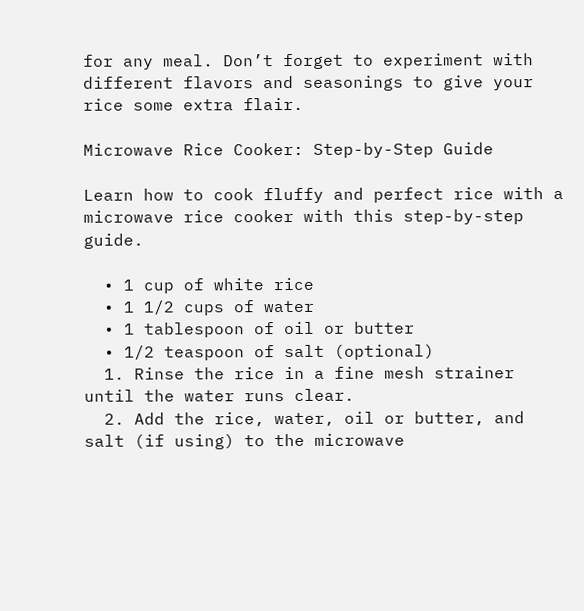for any meal. Don’t forget to experiment with different flavors and seasonings to give your rice some extra flair.

Microwave Rice Cooker: Step-by-Step Guide

Learn how to cook fluffy and perfect rice with a microwave rice cooker with this step-by-step guide.

  • 1 cup of white rice
  • 1 1/2 cups of water
  • 1 tablespoon of oil or butter
  • 1/2 teaspoon of salt (optional)
  1. Rinse the rice in a fine mesh strainer until the water runs clear.
  2. Add the rice, water, oil or butter, and salt (if using) to the microwave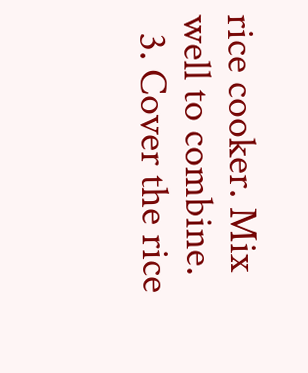rice cooker. Mix well to combine.
  3. Cover the rice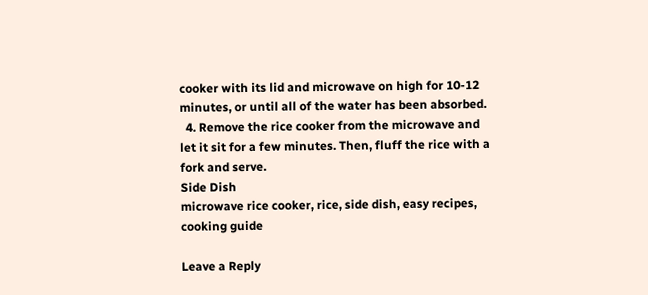cooker with its lid and microwave on high for 10-12 minutes, or until all of the water has been absorbed.
  4. Remove the rice cooker from the microwave and let it sit for a few minutes. Then, fluff the rice with a fork and serve.
Side Dish
microwave rice cooker, rice, side dish, easy recipes, cooking guide

Leave a Reply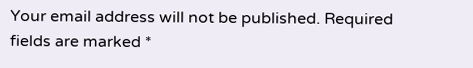Your email address will not be published. Required fields are marked *